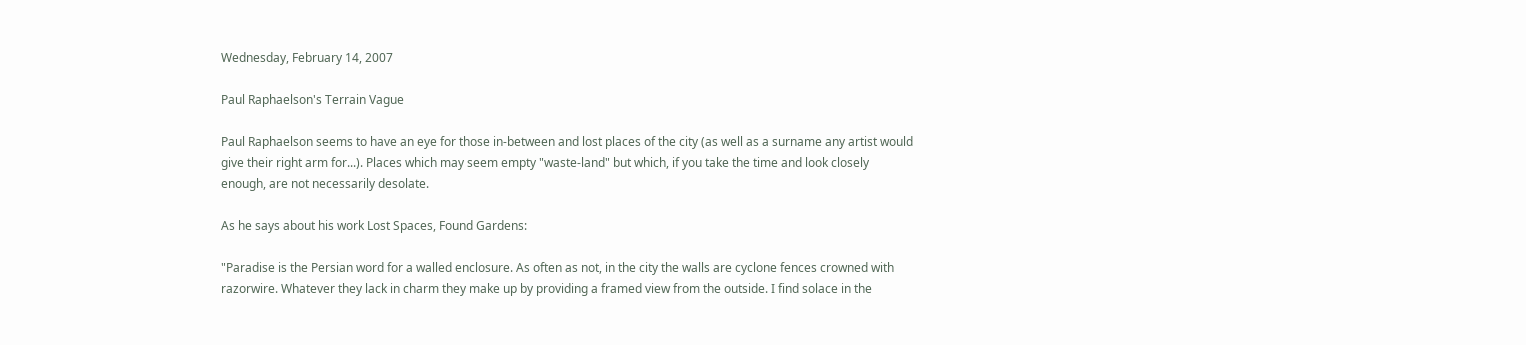Wednesday, February 14, 2007

Paul Raphaelson's Terrain Vague

Paul Raphaelson seems to have an eye for those in-between and lost places of the city (as well as a surname any artist would give their right arm for...). Places which may seem empty "waste-land" but which, if you take the time and look closely enough, are not necessarily desolate.

As he says about his work Lost Spaces, Found Gardens:

"Paradise is the Persian word for a walled enclosure. As often as not, in the city the walls are cyclone fences crowned with razorwire. Whatever they lack in charm they make up by providing a framed view from the outside. I find solace in the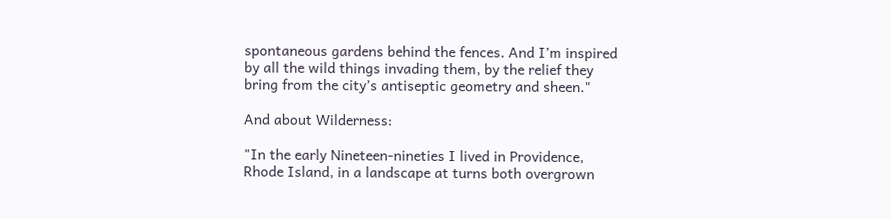spontaneous gardens behind the fences. And I’m inspired by all the wild things invading them, by the relief they bring from the city’s antiseptic geometry and sheen."

And about Wilderness:

"In the early Nineteen-nineties I lived in Providence, Rhode Island, in a landscape at turns both overgrown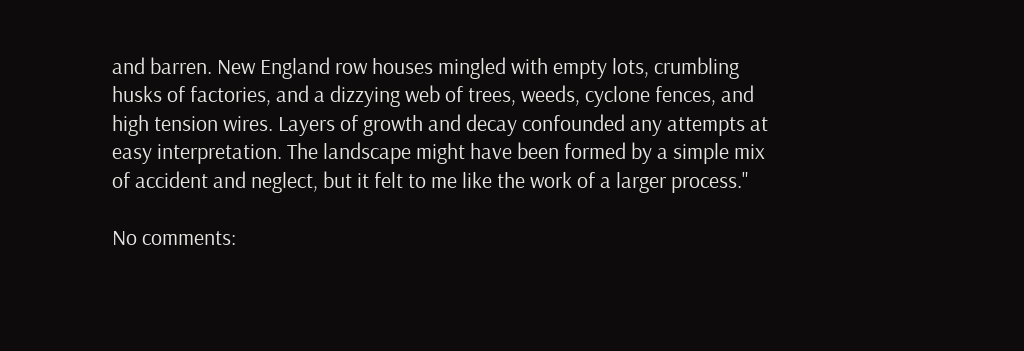and barren. New England row houses mingled with empty lots, crumbling husks of factories, and a dizzying web of trees, weeds, cyclone fences, and high tension wires. Layers of growth and decay confounded any attempts at easy interpretation. The landscape might have been formed by a simple mix of accident and neglect, but it felt to me like the work of a larger process."

No comments: